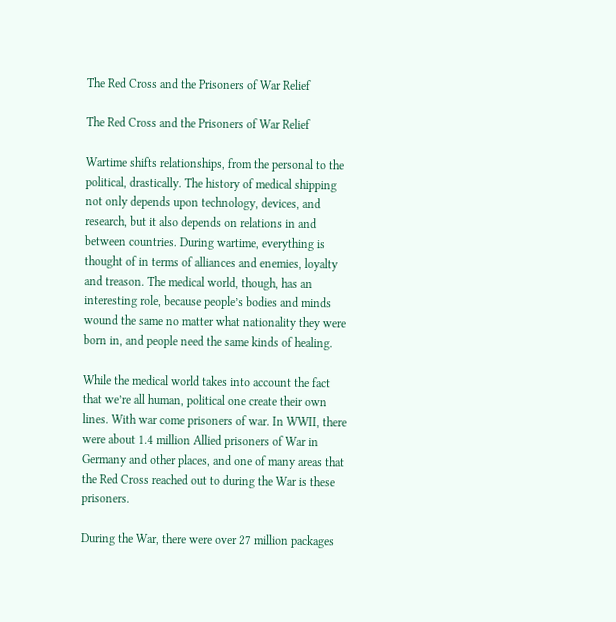The Red Cross and the Prisoners of War Relief

The Red Cross and the Prisoners of War Relief

Wartime shifts relationships, from the personal to the political, drastically. The history of medical shipping not only depends upon technology, devices, and research, but it also depends on relations in and between countries. During wartime, everything is thought of in terms of alliances and enemies, loyalty and treason. The medical world, though, has an interesting role, because people’s bodies and minds wound the same no matter what nationality they were born in, and people need the same kinds of healing.

While the medical world takes into account the fact that we’re all human, political one create their own lines. With war come prisoners of war. In WWII, there were about 1.4 million Allied prisoners of War in Germany and other places, and one of many areas that the Red Cross reached out to during the War is these prisoners.

During the War, there were over 27 million packages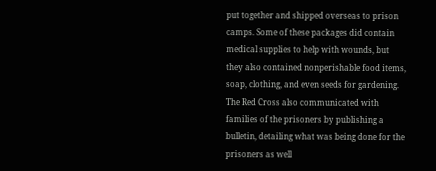put together and shipped overseas to prison camps. Some of these packages did contain medical supplies to help with wounds, but they also contained nonperishable food items, soap, clothing, and even seeds for gardening. The Red Cross also communicated with families of the prisoners by publishing a bulletin, detailing what was being done for the prisoners as well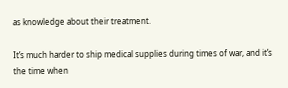as knowledge about their treatment.

It’s much harder to ship medical supplies during times of war, and it’s the time when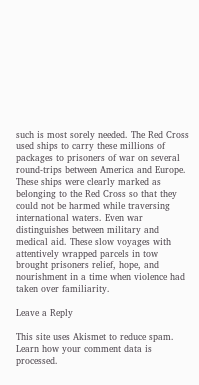such is most sorely needed. The Red Cross used ships to carry these millions of packages to prisoners of war on several round-trips between America and Europe. These ships were clearly marked as belonging to the Red Cross so that they could not be harmed while traversing international waters. Even war distinguishes between military and medical aid. These slow voyages with attentively wrapped parcels in tow brought prisoners relief, hope, and nourishment in a time when violence had taken over familiarity.

Leave a Reply

This site uses Akismet to reduce spam. Learn how your comment data is processed.